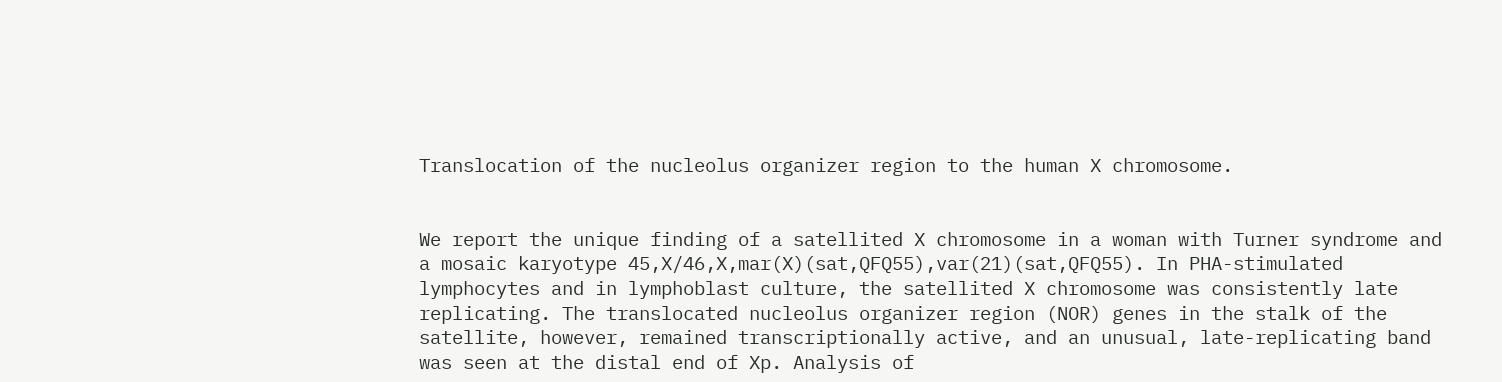Translocation of the nucleolus organizer region to the human X chromosome.


We report the unique finding of a satellited X chromosome in a woman with Turner syndrome and a mosaic karyotype 45,X/46,X,mar(X)(sat,QFQ55),var(21)(sat,QFQ55). In PHA-stimulated lymphocytes and in lymphoblast culture, the satellited X chromosome was consistently late replicating. The translocated nucleolus organizer region (NOR) genes in the stalk of the satellite, however, remained transcriptionally active, and an unusual, late-replicating band was seen at the distal end of Xp. Analysis of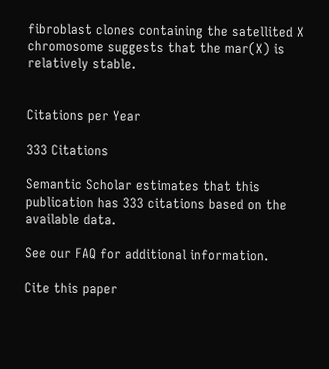fibroblast clones containing the satellited X chromosome suggests that the mar(X) is relatively stable.


Citations per Year

333 Citations

Semantic Scholar estimates that this publication has 333 citations based on the available data.

See our FAQ for additional information.

Cite this paper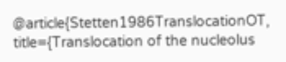@article{Stetten1986TranslocationOT, title={Translocation of the nucleolus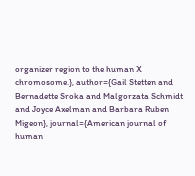organizer region to the human X chromosome.}, author={Gail Stetten and Bernadette Sroka and Malgorzata Schmidt and Joyce Axelman and Barbara Ruben Migeon}, journal={American journal of human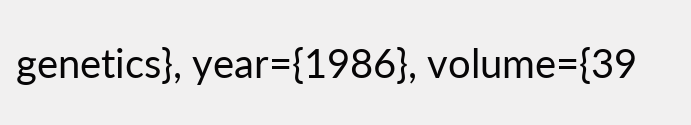genetics}, year={1986}, volume={39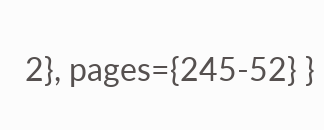2}, pages={245-52} }